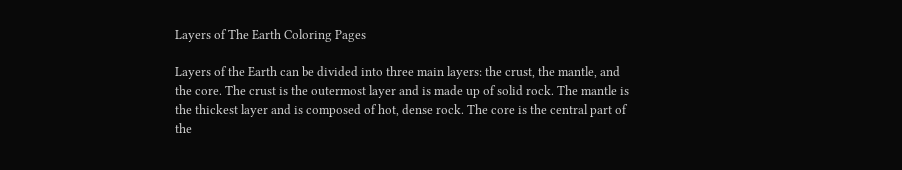Layers of The Earth Coloring Pages

Layers of the Earth can be divided into three main layers: the crust, the mantle, and the core. The crust is the outermost layer and is made up of solid rock. The mantle is the thickest layer and is composed of hot, dense rock. The core is the central part of the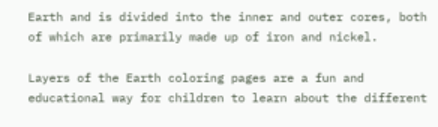Earth and is divided into the inner and outer cores, both of which are primarily made up of iron and nickel.

Layers of the Earth coloring pages are a fun and educational way for children to learn about the different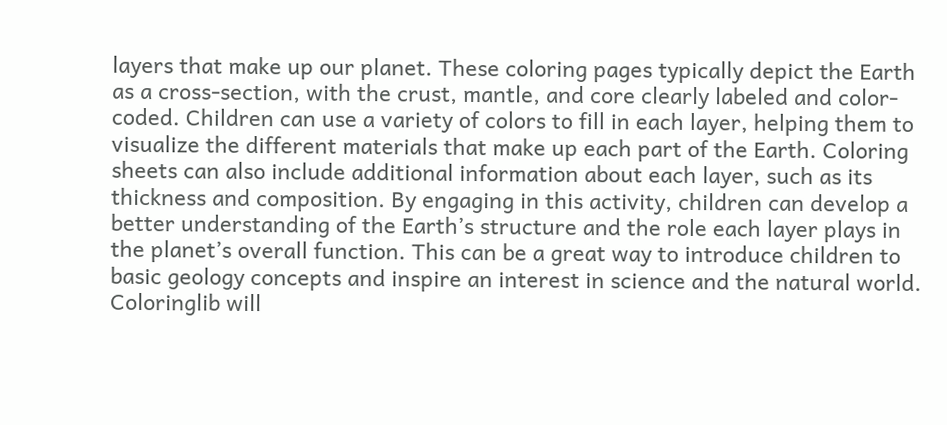layers that make up our planet. These coloring pages typically depict the Earth as a cross-section, with the crust, mantle, and core clearly labeled and color-coded. Children can use a variety of colors to fill in each layer, helping them to visualize the different materials that make up each part of the Earth. Coloring sheets can also include additional information about each layer, such as its thickness and composition. By engaging in this activity, children can develop a better understanding of the Earth’s structure and the role each layer plays in the planet’s overall function. This can be a great way to introduce children to basic geology concepts and inspire an interest in science and the natural world. Coloringlib will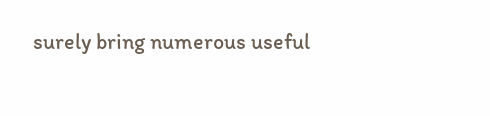surely bring numerous useful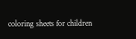coloring sheets for children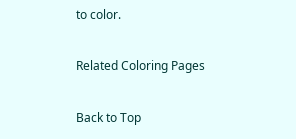to color.

Related Coloring Pages

Back to Top